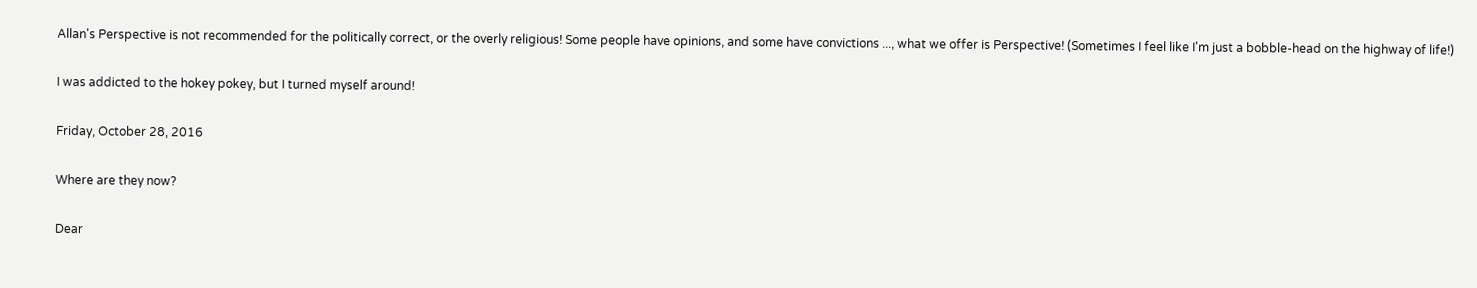Allan's Perspective is not recommended for the politically correct, or the overly religious! Some people have opinions, and some have convictions ..., what we offer is Perspective! (Sometimes I feel like I'm just a bobble-head on the highway of life!)

I was addicted to the hokey pokey, but I turned myself around!

Friday, October 28, 2016

Where are they now?

Dear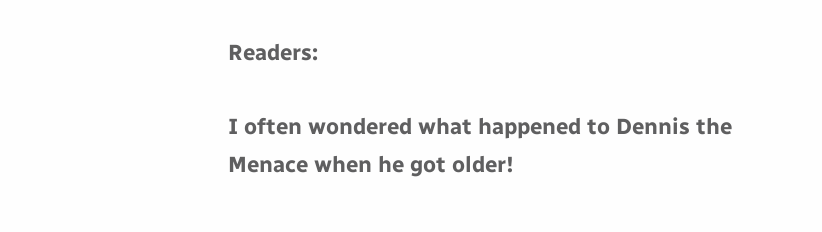Readers:

I often wondered what happened to Dennis the Menace when he got older!